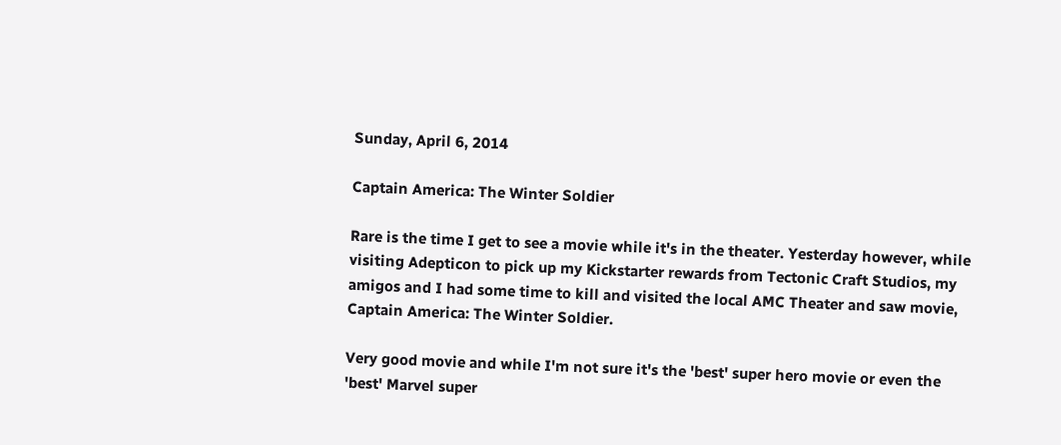Sunday, April 6, 2014

Captain America: The Winter Soldier

Rare is the time I get to see a movie while it's in the theater. Yesterday however, while visiting Adepticon to pick up my Kickstarter rewards from Tectonic Craft Studios, my amigos and I had some time to kill and visited the local AMC Theater and saw movie, Captain America: The Winter Soldier.

Very good movie and while I'm not sure it's the 'best' super hero movie or even the 'best' Marvel super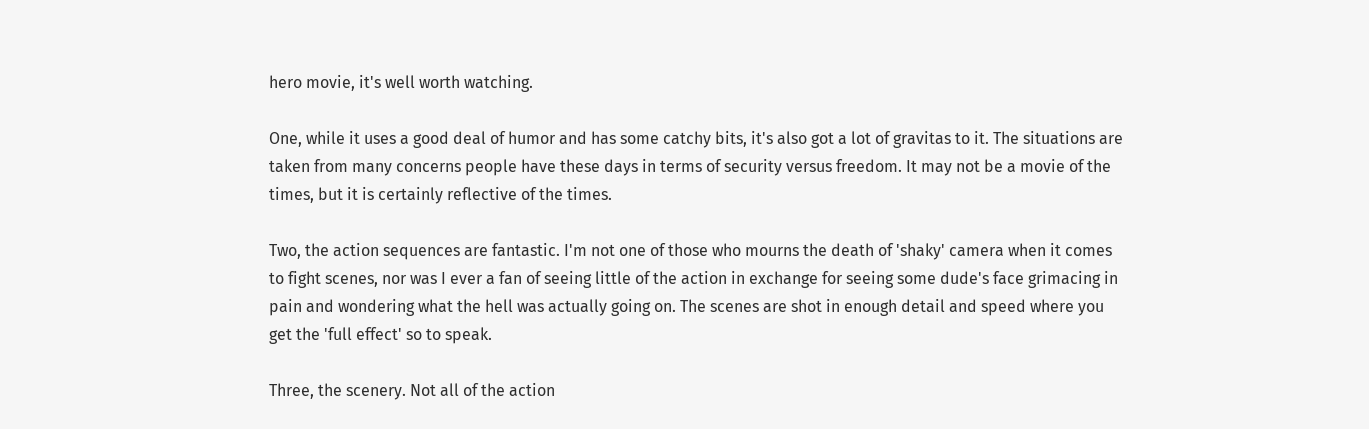hero movie, it's well worth watching.

One, while it uses a good deal of humor and has some catchy bits, it's also got a lot of gravitas to it. The situations are taken from many concerns people have these days in terms of security versus freedom. It may not be a movie of the times, but it is certainly reflective of the times.

Two, the action sequences are fantastic. I'm not one of those who mourns the death of 'shaky' camera when it comes to fight scenes, nor was I ever a fan of seeing little of the action in exchange for seeing some dude's face grimacing in pain and wondering what the hell was actually going on. The scenes are shot in enough detail and speed where you get the 'full effect' so to speak.

Three, the scenery. Not all of the action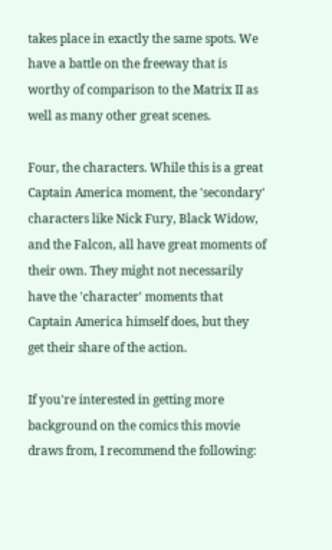takes place in exactly the same spots. We have a battle on the freeway that is worthy of comparison to the Matrix II as well as many other great scenes.

Four, the characters. While this is a great Captain America moment, the 'secondary' characters like Nick Fury, Black Widow, and the Falcon, all have great moments of their own. They might not necessarily have the 'character' moments that Captain America himself does, but they get their share of the action.

If you're interested in getting more background on the comics this movie draws from, I recommend the following: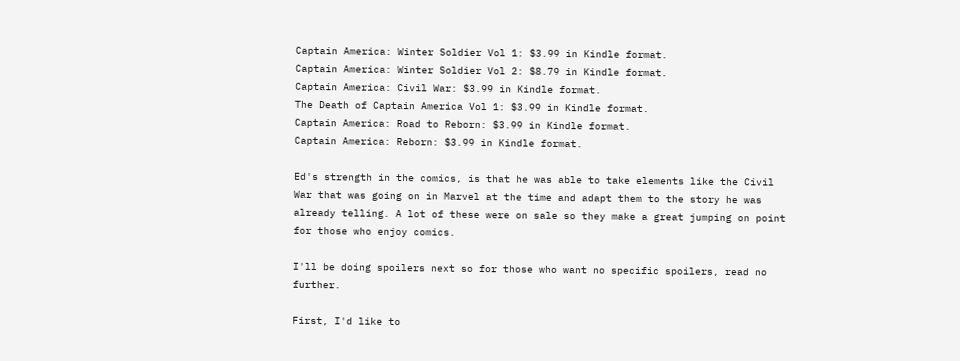Captain America: Winter Soldier Vol 1: $3.99 in Kindle format.
Captain America: Winter Soldier Vol 2: $8.79 in Kindle format.
Captain America: Civil War: $3.99 in Kindle format.
The Death of Captain America Vol 1: $3.99 in Kindle format.
Captain America: Road to Reborn: $3.99 in Kindle format.
Captain America: Reborn: $3.99 in Kindle format.

Ed's strength in the comics, is that he was able to take elements like the Civil War that was going on in Marvel at the time and adapt them to the story he was already telling. A lot of these were on sale so they make a great jumping on point for those who enjoy comics.

I'll be doing spoilers next so for those who want no specific spoilers, read no further.

First, I'd like to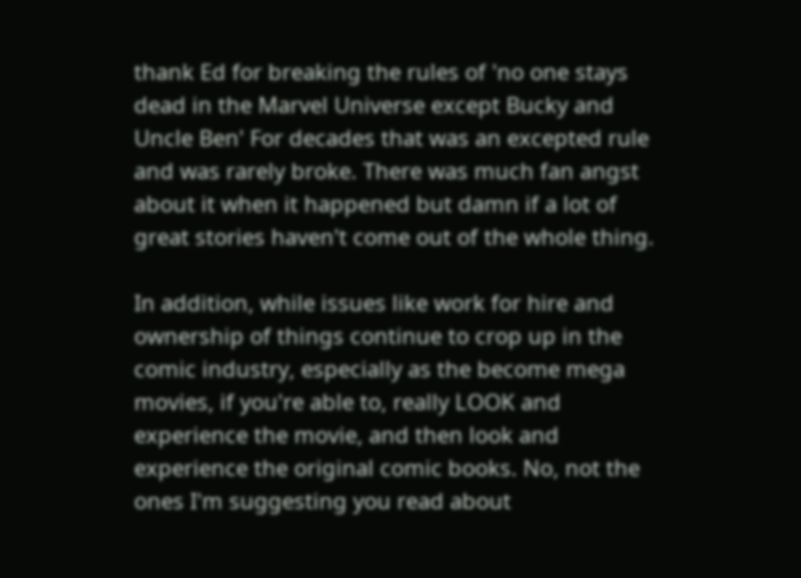thank Ed for breaking the rules of 'no one stays dead in the Marvel Universe except Bucky and Uncle Ben' For decades that was an excepted rule and was rarely broke. There was much fan angst about it when it happened but damn if a lot of great stories haven't come out of the whole thing.

In addition, while issues like work for hire and ownership of things continue to crop up in the comic industry, especially as the become mega movies, if you're able to, really LOOK and experience the movie, and then look and experience the original comic books. No, not the ones I'm suggesting you read about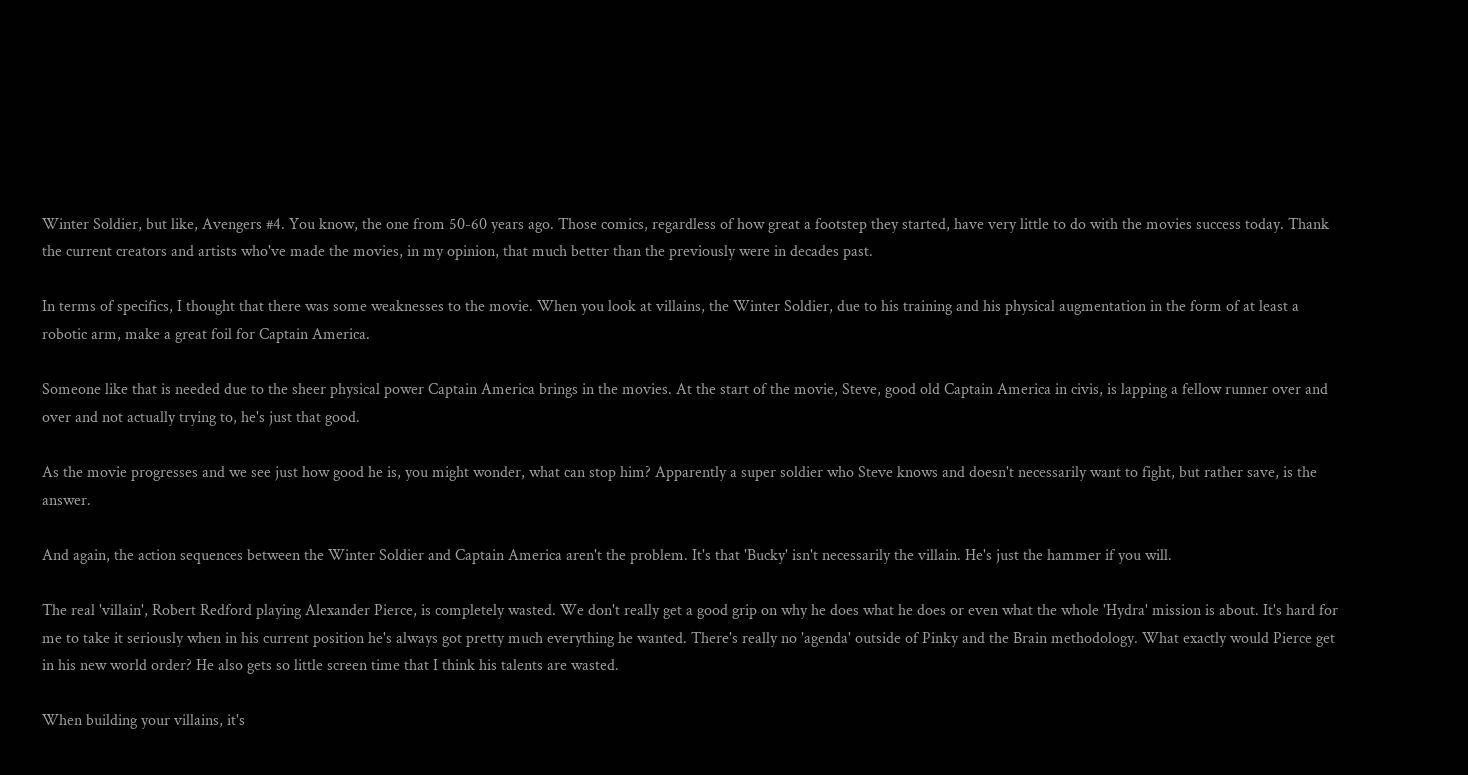Winter Soldier, but like, Avengers #4. You know, the one from 50-60 years ago. Those comics, regardless of how great a footstep they started, have very little to do with the movies success today. Thank the current creators and artists who've made the movies, in my opinion, that much better than the previously were in decades past.

In terms of specifics, I thought that there was some weaknesses to the movie. When you look at villains, the Winter Soldier, due to his training and his physical augmentation in the form of at least a robotic arm, make a great foil for Captain America.

Someone like that is needed due to the sheer physical power Captain America brings in the movies. At the start of the movie, Steve, good old Captain America in civis, is lapping a fellow runner over and over and not actually trying to, he's just that good.

As the movie progresses and we see just how good he is, you might wonder, what can stop him? Apparently a super soldier who Steve knows and doesn't necessarily want to fight, but rather save, is the answer.

And again, the action sequences between the Winter Soldier and Captain America aren't the problem. It's that 'Bucky' isn't necessarily the villain. He's just the hammer if you will.

The real 'villain', Robert Redford playing Alexander Pierce, is completely wasted. We don't really get a good grip on why he does what he does or even what the whole 'Hydra' mission is about. It's hard for me to take it seriously when in his current position he's always got pretty much everything he wanted. There's really no 'agenda' outside of Pinky and the Brain methodology. What exactly would Pierce get in his new world order? He also gets so little screen time that I think his talents are wasted.

When building your villains, it's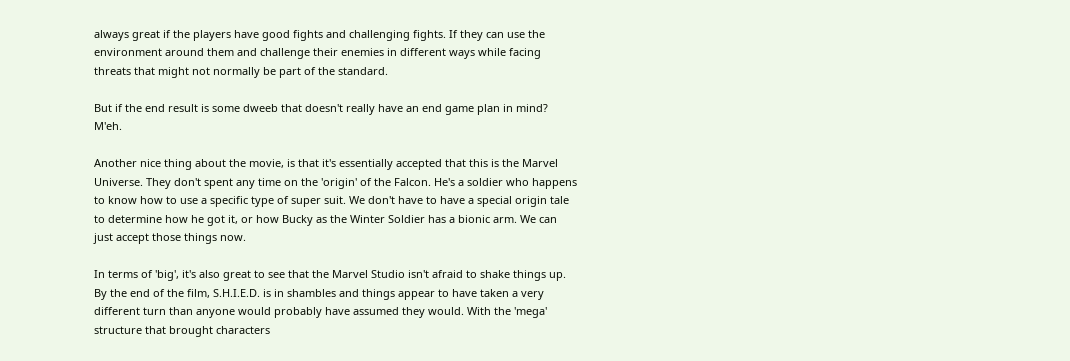always great if the players have good fights and challenging fights. If they can use the environment around them and challenge their enemies in different ways while facing threats that might not normally be part of the standard.

But if the end result is some dweeb that doesn't really have an end game plan in mind? M'eh.

Another nice thing about the movie, is that it's essentially accepted that this is the Marvel Universe. They don't spent any time on the 'origin' of the Falcon. He's a soldier who happens to know how to use a specific type of super suit. We don't have to have a special origin tale to determine how he got it, or how Bucky as the Winter Soldier has a bionic arm. We can just accept those things now.

In terms of 'big', it's also great to see that the Marvel Studio isn't afraid to shake things up. By the end of the film, S.H.I.E.D. is in shambles and things appear to have taken a very different turn than anyone would probably have assumed they would. With the 'mega' structure that brought characters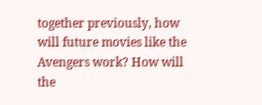together previously, how will future movies like the Avengers work? How will the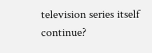television series itself continue?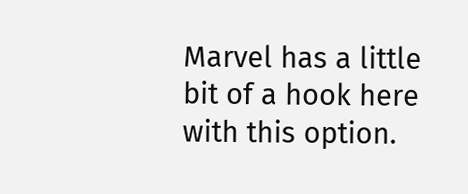Marvel has a little bit of a hook here with this option.